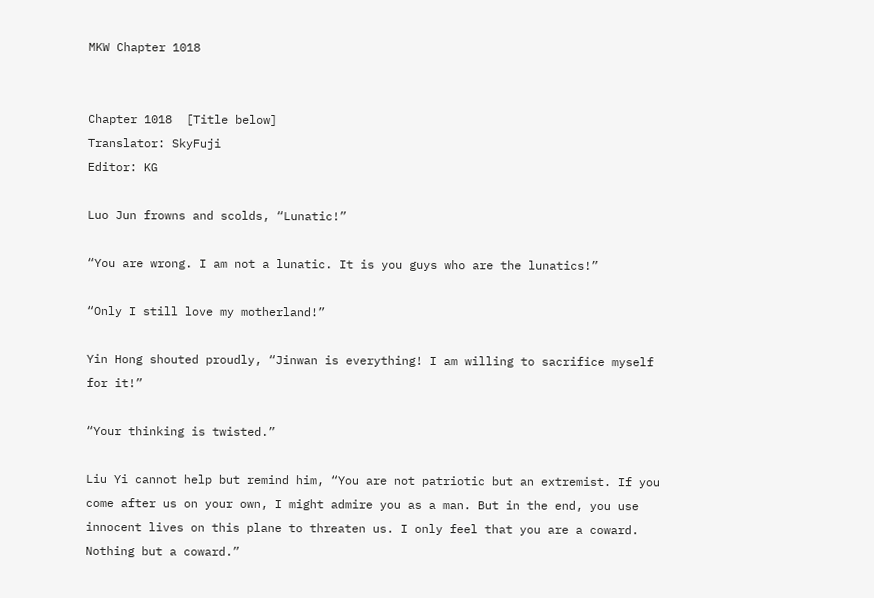MKW Chapter 1018


Chapter 1018  [Title below]
Translator: SkyFuji
Editor: KG

Luo Jun frowns and scolds, “Lunatic!”

“You are wrong. I am not a lunatic. It is you guys who are the lunatics!”

“Only I still love my motherland!”

Yin Hong shouted proudly, “Jinwan is everything! I am willing to sacrifice myself for it!”

“Your thinking is twisted.”

Liu Yi cannot help but remind him, “You are not patriotic but an extremist. If you come after us on your own, I might admire you as a man. But in the end, you use innocent lives on this plane to threaten us. I only feel that you are a coward. Nothing but a coward.”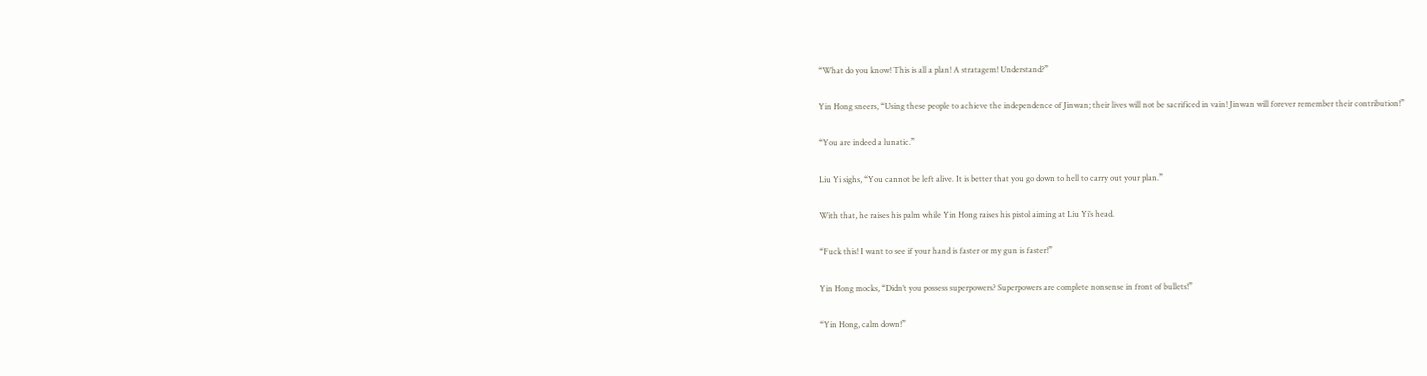“What do you know! This is all a plan! A stratagem! Understand?”

Yin Hong sneers, “Using these people to achieve the independence of Jinwan; their lives will not be sacrificed in vain! Jinwan will forever remember their contribution!”

“You are indeed a lunatic.”

Liu Yi sighs, “You cannot be left alive. It is better that you go down to hell to carry out your plan.”

With that, he raises his palm while Yin Hong raises his pistol aiming at Liu Yi’s head.

“Fuck this! I want to see if your hand is faster or my gun is faster!”

Yin Hong mocks, “Didn’t you possess superpowers? Superpowers are complete nonsense in front of bullets!”

“Yin Hong, calm down!”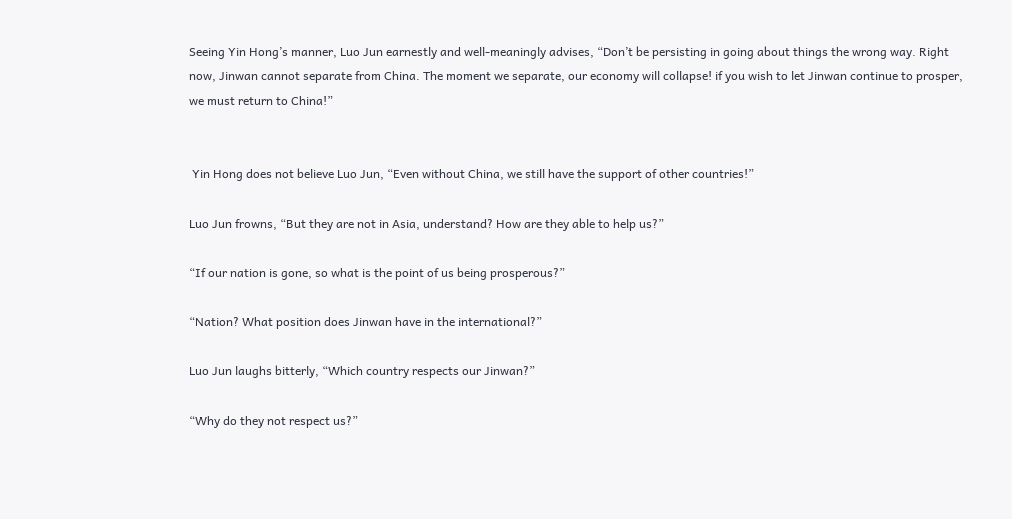Seeing Yin Hong’s manner, Luo Jun earnestly and well-meaningly advises, “Don’t be persisting in going about things the wrong way. Right now, Jinwan cannot separate from China. The moment we separate, our economy will collapse! if you wish to let Jinwan continue to prosper, we must return to China!”


 Yin Hong does not believe Luo Jun, “Even without China, we still have the support of other countries!”

Luo Jun frowns, “But they are not in Asia, understand? How are they able to help us?”

“If our nation is gone, so what is the point of us being prosperous?”

“Nation? What position does Jinwan have in the international?”

Luo Jun laughs bitterly, “Which country respects our Jinwan?”

“Why do they not respect us?”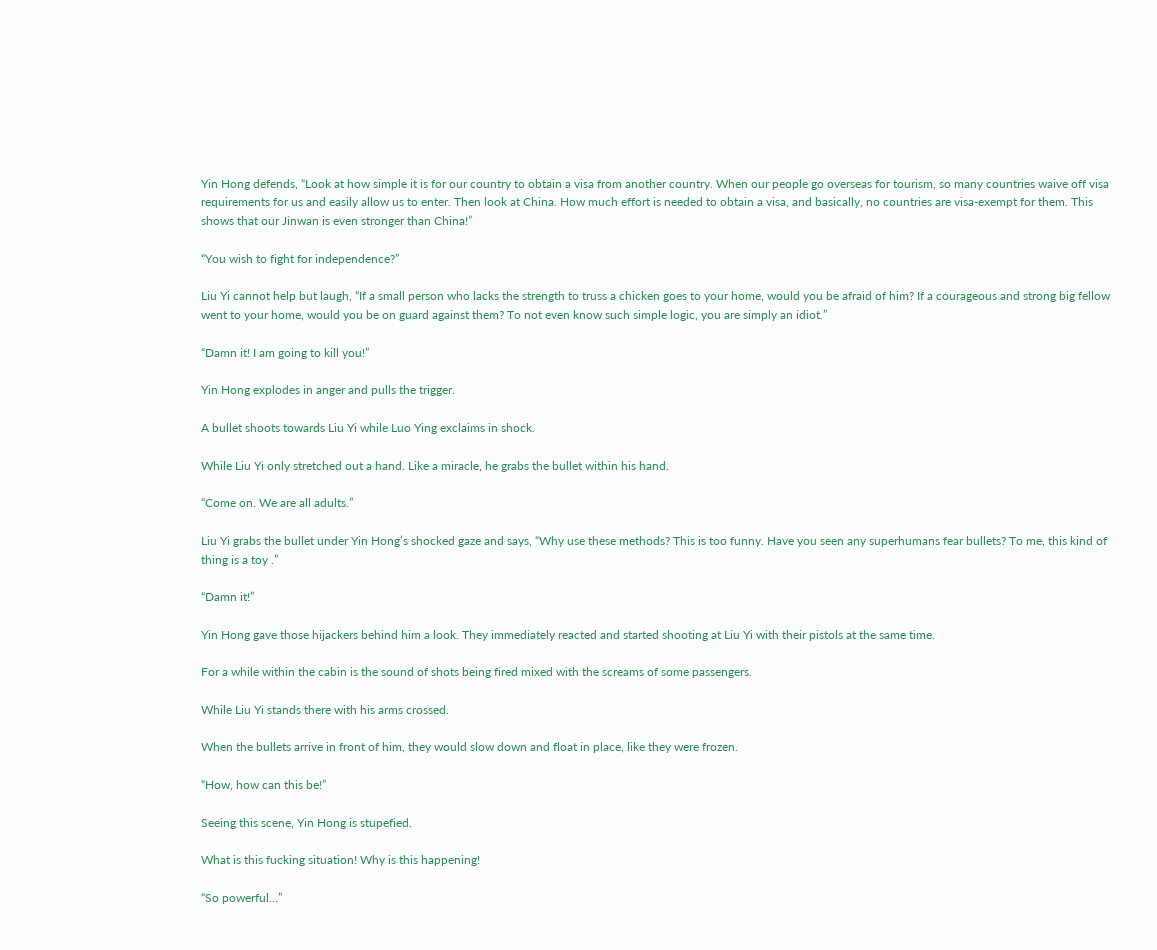Yin Hong defends, “Look at how simple it is for our country to obtain a visa from another country. When our people go overseas for tourism, so many countries waive off visa requirements for us and easily allow us to enter. Then look at China. How much effort is needed to obtain a visa, and basically, no countries are visa-exempt for them. This shows that our Jinwan is even stronger than China!”

“You wish to fight for independence?”

Liu Yi cannot help but laugh, “If a small person who lacks the strength to truss a chicken goes to your home, would you be afraid of him? If a courageous and strong big fellow went to your home, would you be on guard against them? To not even know such simple logic, you are simply an idiot.”

“Damn it! I am going to kill you!”

Yin Hong explodes in anger and pulls the trigger.

A bullet shoots towards Liu Yi while Luo Ying exclaims in shock.

While Liu Yi only stretched out a hand. Like a miracle, he grabs the bullet within his hand.

“Come on. We are all adults.”

Liu Yi grabs the bullet under Yin Hong’s shocked gaze and says, “Why use these methods? This is too funny. Have you seen any superhumans fear bullets? To me, this kind of thing is a toy .”

“Damn it!”

Yin Hong gave those hijackers behind him a look. They immediately reacted and started shooting at Liu Yi with their pistols at the same time.

For a while within the cabin is the sound of shots being fired mixed with the screams of some passengers.

While Liu Yi stands there with his arms crossed.

When the bullets arrive in front of him, they would slow down and float in place, like they were frozen.

“How, how can this be!”

Seeing this scene, Yin Hong is stupefied.

What is this fucking situation! Why is this happening!

“So powerful…”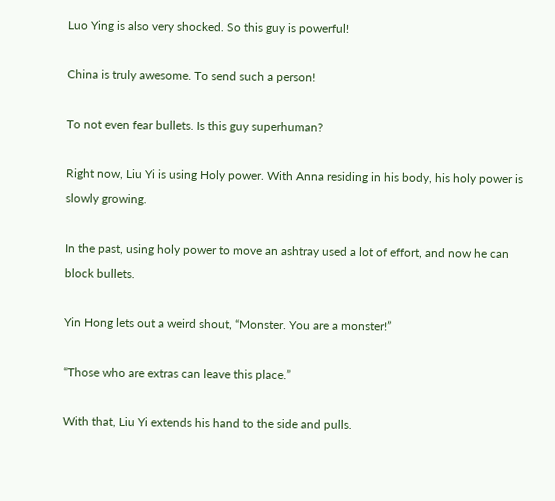Luo Ying is also very shocked. So this guy is powerful!

China is truly awesome. To send such a person!

To not even fear bullets. Is this guy superhuman?

Right now, Liu Yi is using Holy power. With Anna residing in his body, his holy power is slowly growing.

In the past, using holy power to move an ashtray used a lot of effort, and now he can block bullets.

Yin Hong lets out a weird shout, “Monster. You are a monster!”

“Those who are extras can leave this place.”

With that, Liu Yi extends his hand to the side and pulls.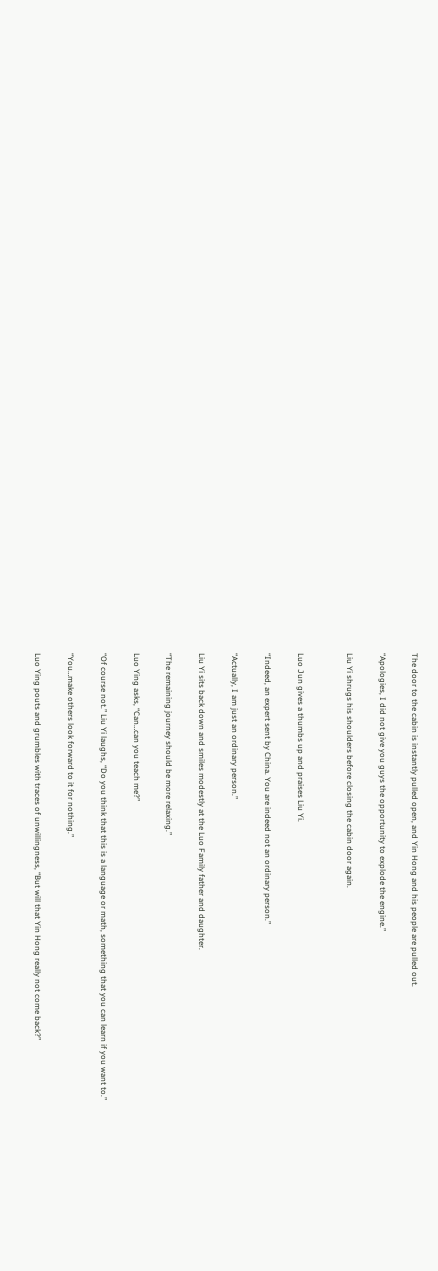The door to the cabin is instantly pulled open, and Yin Hong and his people are pulled out.

“Apologies, I did not give you guys the opportunity to explode the engine.”

Liu Yi shrugs his shoulders before closing the cabin door again.


Luo Jun gives a thumbs up and praises Liu Yi.

“Indeed, an expert sent by China. You are indeed not an ordinary person.”

“Actually, I am just an ordinary person.”

Liu Yi sits back down and smiles modestly at the Luo Family father and daughter.

“The remaining journey should be more relaxing.”

Luo Ying asks, “Can…can you teach me?”

“Of course not.” Liu Yi laughs, “Do you think that this is a language or math, something that you can learn if you want to.”

“You…make others look forward to it for nothing.”

Luo Ying pouts and grumbles with traces of unwillingness, “But will that Yin Hong really not come back?”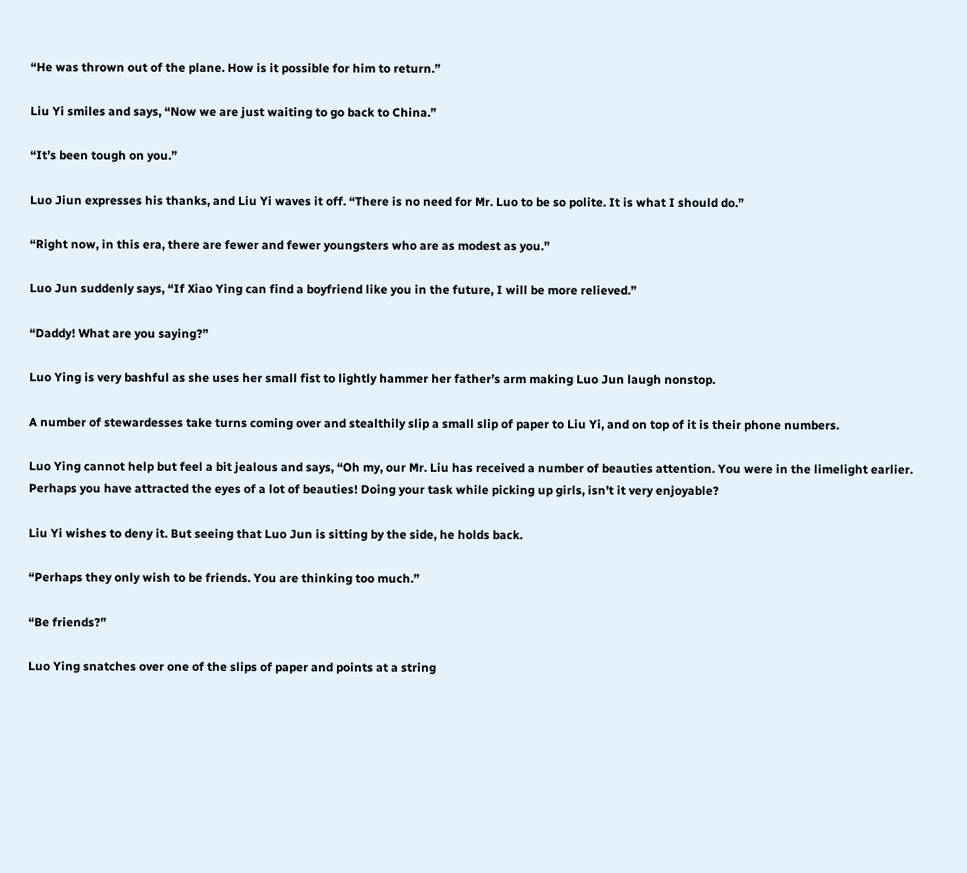“He was thrown out of the plane. How is it possible for him to return.”

Liu Yi smiles and says, “Now we are just waiting to go back to China.”

“It’s been tough on you.”

Luo Jiun expresses his thanks, and Liu Yi waves it off. “There is no need for Mr. Luo to be so polite. It is what I should do.”

“Right now, in this era, there are fewer and fewer youngsters who are as modest as you.”

Luo Jun suddenly says, “If Xiao Ying can find a boyfriend like you in the future, I will be more relieved.”

“Daddy! What are you saying?”

Luo Ying is very bashful as she uses her small fist to lightly hammer her father’s arm making Luo Jun laugh nonstop.

A number of stewardesses take turns coming over and stealthily slip a small slip of paper to Liu Yi, and on top of it is their phone numbers.

Luo Ying cannot help but feel a bit jealous and says, “Oh my, our Mr. Liu has received a number of beauties attention. You were in the limelight earlier. Perhaps you have attracted the eyes of a lot of beauties! Doing your task while picking up girls, isn’t it very enjoyable?

Liu Yi wishes to deny it. But seeing that Luo Jun is sitting by the side, he holds back.

“Perhaps they only wish to be friends. You are thinking too much.”

“Be friends?”

Luo Ying snatches over one of the slips of paper and points at a string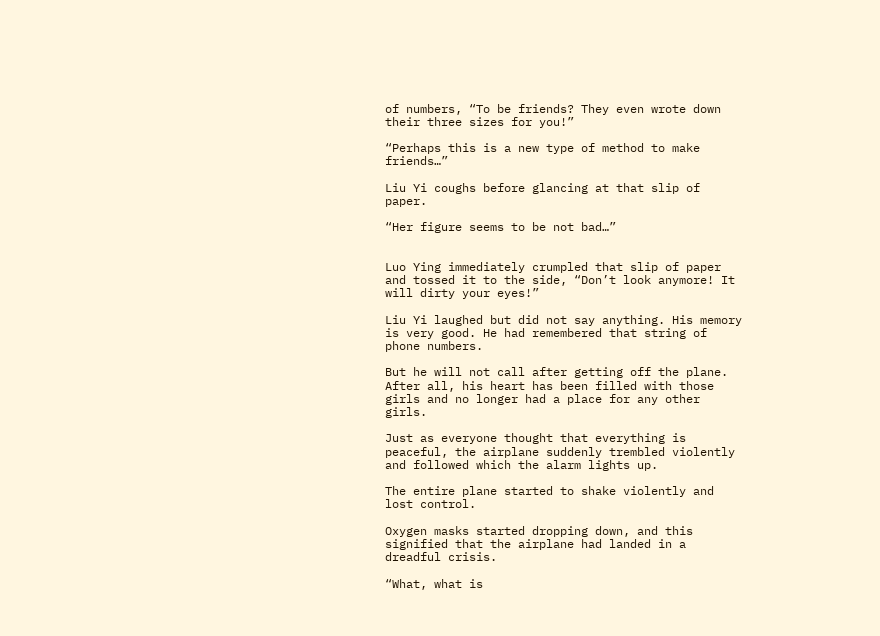of numbers, “To be friends? They even wrote down their three sizes for you!”

“Perhaps this is a new type of method to make friends…”

Liu Yi coughs before glancing at that slip of paper.

“Her figure seems to be not bad…”


Luo Ying immediately crumpled that slip of paper and tossed it to the side, “Don’t look anymore! It will dirty your eyes!”

Liu Yi laughed but did not say anything. His memory is very good. He had remembered that string of phone numbers.

But he will not call after getting off the plane. After all, his heart has been filled with those girls and no longer had a place for any other girls.

Just as everyone thought that everything is peaceful, the airplane suddenly trembled violently and followed which the alarm lights up.

The entire plane started to shake violently and lost control.

Oxygen masks started dropping down, and this signified that the airplane had landed in a dreadful crisis.

“What, what is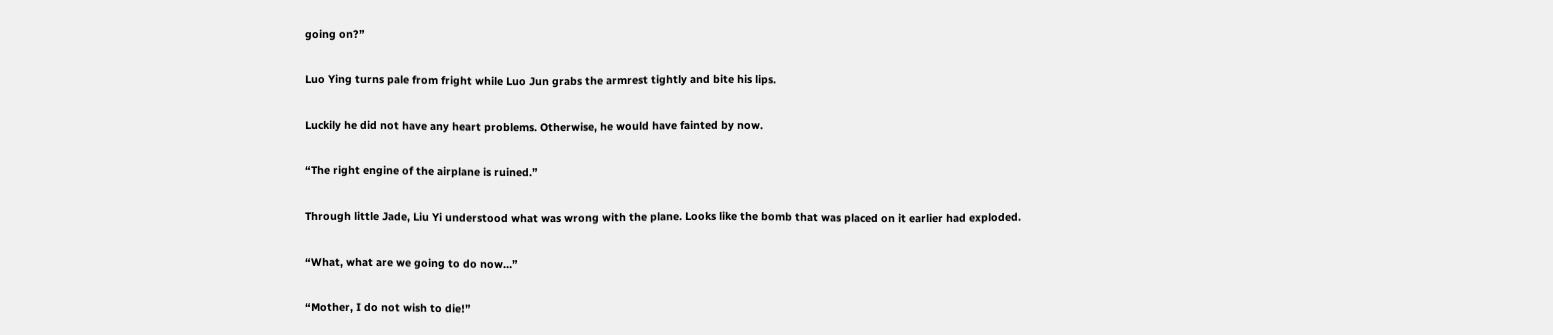going on?”

Luo Ying turns pale from fright while Luo Jun grabs the armrest tightly and bite his lips.

Luckily he did not have any heart problems. Otherwise, he would have fainted by now.

“The right engine of the airplane is ruined.”

Through little Jade, Liu Yi understood what was wrong with the plane. Looks like the bomb that was placed on it earlier had exploded.

“What, what are we going to do now…”

“Mother, I do not wish to die!”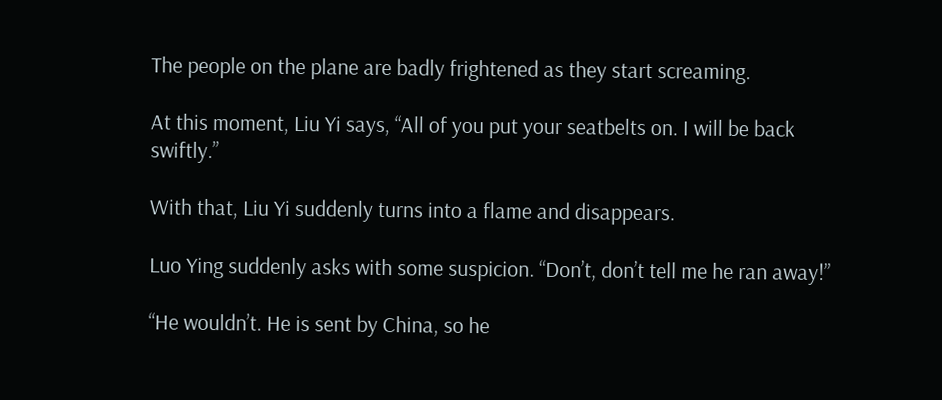The people on the plane are badly frightened as they start screaming.

At this moment, Liu Yi says, “All of you put your seatbelts on. I will be back swiftly.”

With that, Liu Yi suddenly turns into a flame and disappears.

Luo Ying suddenly asks with some suspicion. “Don’t, don’t tell me he ran away!”

“He wouldn’t. He is sent by China, so he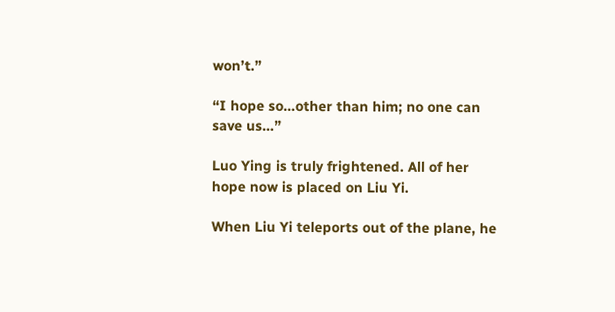won’t.”

“I hope so…other than him; no one can save us…”

Luo Ying is truly frightened. All of her hope now is placed on Liu Yi.

When Liu Yi teleports out of the plane, he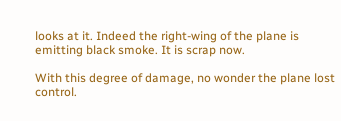looks at it. Indeed the right-wing of the plane is emitting black smoke. It is scrap now.

With this degree of damage, no wonder the plane lost control.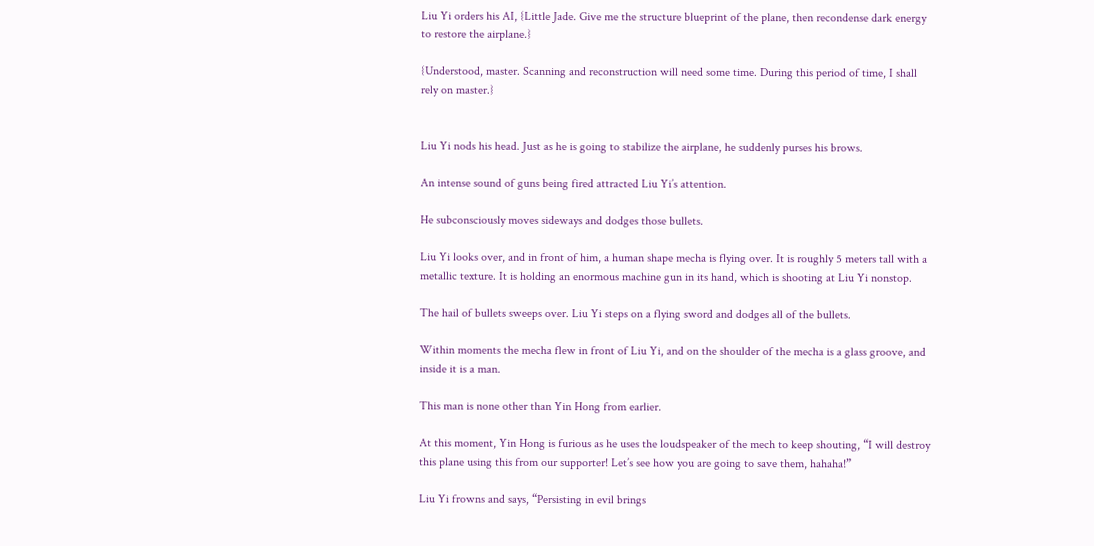Liu Yi orders his AI, {Little Jade. Give me the structure blueprint of the plane, then recondense dark energy to restore the airplane.}

{Understood, master. Scanning and reconstruction will need some time. During this period of time, I shall rely on master.}


Liu Yi nods his head. Just as he is going to stabilize the airplane, he suddenly purses his brows.

An intense sound of guns being fired attracted Liu Yi’s attention.

He subconsciously moves sideways and dodges those bullets.

Liu Yi looks over, and in front of him, a human shape mecha is flying over. It is roughly 5 meters tall with a metallic texture. It is holding an enormous machine gun in its hand, which is shooting at Liu Yi nonstop.

The hail of bullets sweeps over. Liu Yi steps on a flying sword and dodges all of the bullets.

Within moments the mecha flew in front of Liu Yi, and on the shoulder of the mecha is a glass groove, and inside it is a man.

This man is none other than Yin Hong from earlier.

At this moment, Yin Hong is furious as he uses the loudspeaker of the mech to keep shouting, “I will destroy this plane using this from our supporter! Let’s see how you are going to save them, hahaha!”

Liu Yi frowns and says, “Persisting in evil brings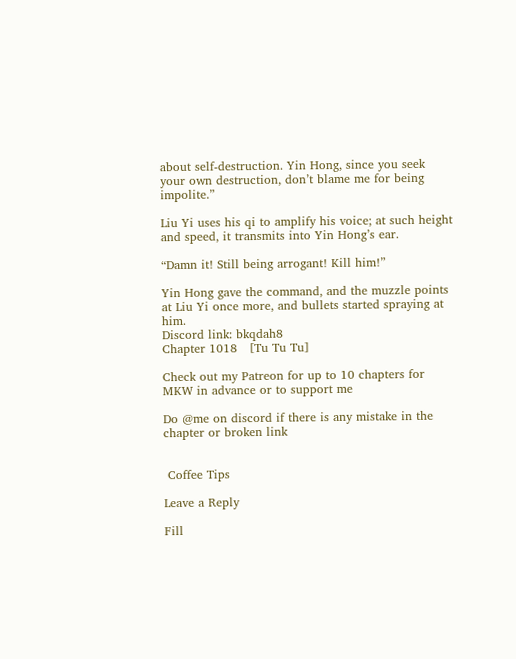about self-destruction. Yin Hong, since you seek your own destruction, don’t blame me for being impolite.”

Liu Yi uses his qi to amplify his voice; at such height and speed, it transmits into Yin Hong’s ear.

“Damn it! Still being arrogant! Kill him!”

Yin Hong gave the command, and the muzzle points at Liu Yi once more, and bullets started spraying at him.
Discord link: bkqdah8
Chapter 1018   [Tu Tu Tu]

Check out my Patreon for up to 10 chapters for MKW in advance or to support me

Do @me on discord if there is any mistake in the chapter or broken link


 Coffee Tips

Leave a Reply

Fill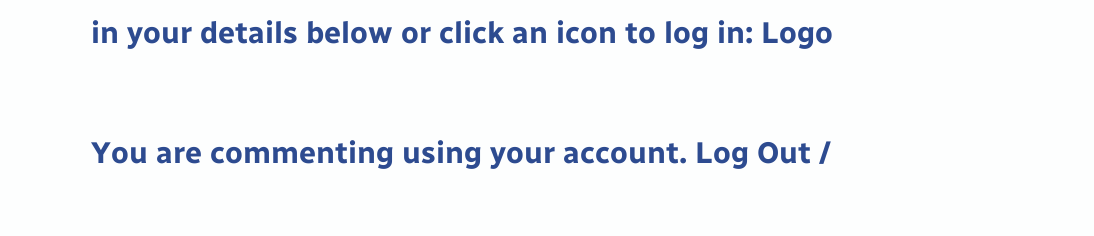in your details below or click an icon to log in: Logo

You are commenting using your account. Log Out /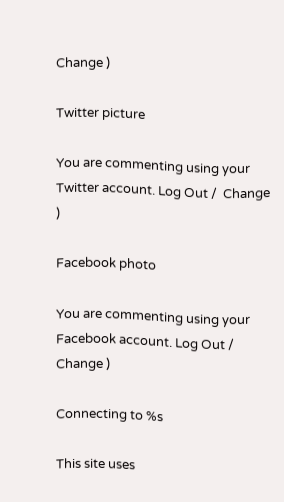Change )

Twitter picture

You are commenting using your Twitter account. Log Out /  Change )

Facebook photo

You are commenting using your Facebook account. Log Out /  Change )

Connecting to %s

This site uses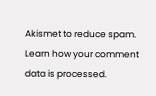Akismet to reduce spam. Learn how your comment data is processed.